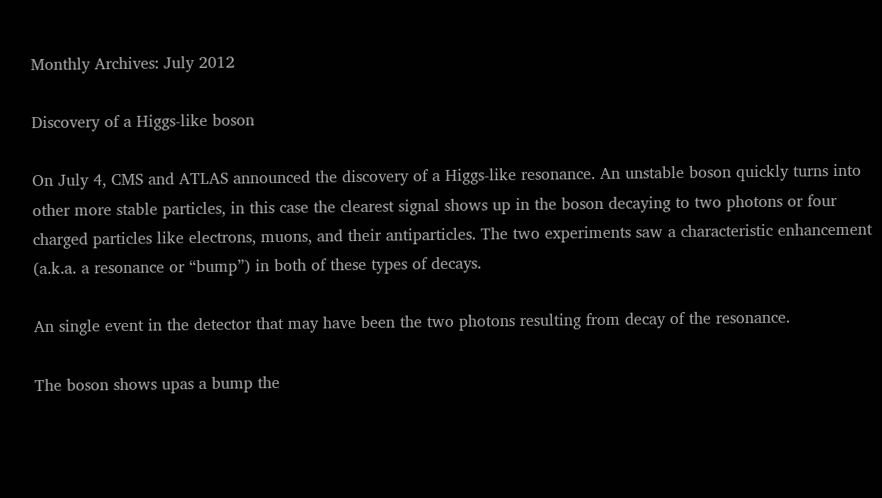Monthly Archives: July 2012

Discovery of a Higgs-like boson

On July 4, CMS and ATLAS announced the discovery of a Higgs-like resonance. An unstable boson quickly turns into other more stable particles, in this case the clearest signal shows up in the boson decaying to two photons or four charged particles like electrons, muons, and their antiparticles. The two experiments saw a characteristic enhancement (a.k.a. a resonance or “bump”) in both of these types of decays.

An single event in the detector that may have been the two photons resulting from decay of the resonance.

The boson shows upas a bump the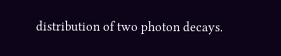distribution of two photon decays.